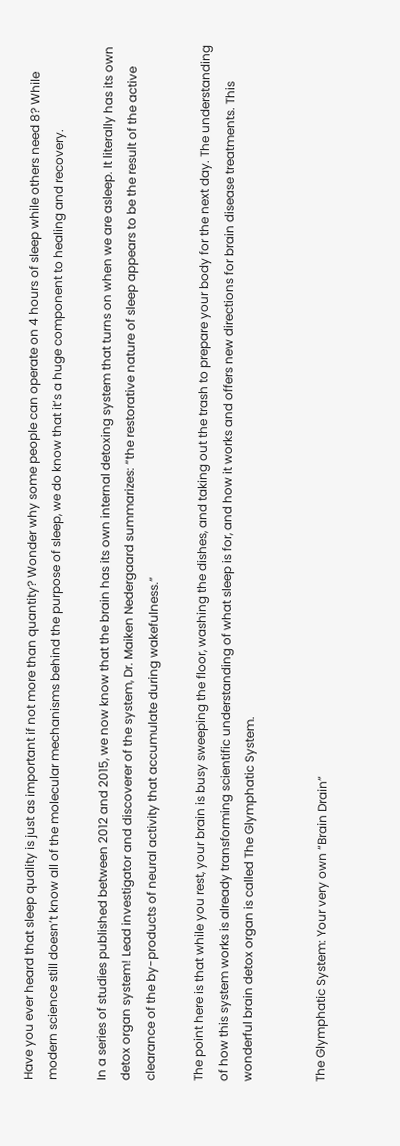Have you ever heard that sleep quality is just as important if not more than quantity? Wonder why some people can operate on 4 hours of sleep while others need 8? While modern science still doesn’t know all of the molecular mechanisms behind the purpose of sleep, we do know that it’s a huge component to healing and recovery.

In a series of studies published between 2012 and 2015, we now know that the brain has its own internal detoxing system that turns on when we are asleep. It literally has its own detox organ system! Lead investigator and discoverer of the system, Dr. Maiken Nedergaard summarizes: “the restorative nature of sleep appears to be the result of the active clearance of the by-products of neural activity that accumulate during wakefulness.”

The point here is that while you rest, your brain is busy sweeping the floor, washing the dishes, and taking out the trash to prepare your body for the next day. The understanding of how this system works is already transforming scientific understanding of what sleep is for, and how it works and offers new directions for brain disease treatments. This wonderful brain detox organ is called The Glymphatic System.


The Glymphatic System: Your very own “Brain Drain”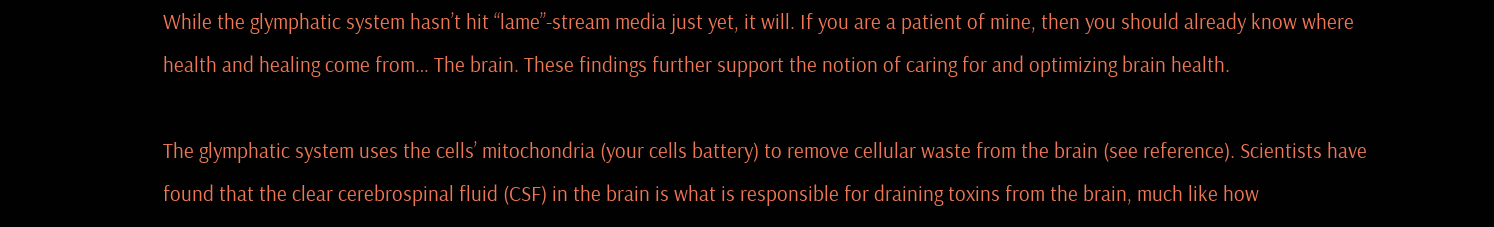While the glymphatic system hasn’t hit “lame”-stream media just yet, it will. If you are a patient of mine, then you should already know where health and healing come from… The brain. These findings further support the notion of caring for and optimizing brain health.

The glymphatic system uses the cells’ mitochondria (your cells battery) to remove cellular waste from the brain (see reference). Scientists have found that the clear cerebrospinal fluid (CSF) in the brain is what is responsible for draining toxins from the brain, much like how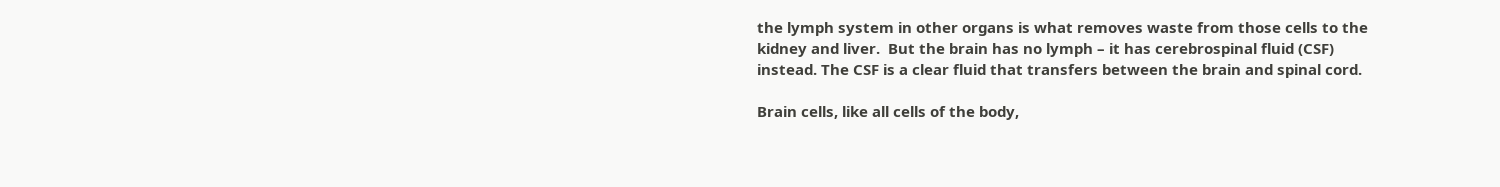the lymph system in other organs is what removes waste from those cells to the kidney and liver.  But the brain has no lymph – it has cerebrospinal fluid (CSF) instead. The CSF is a clear fluid that transfers between the brain and spinal cord.

Brain cells, like all cells of the body,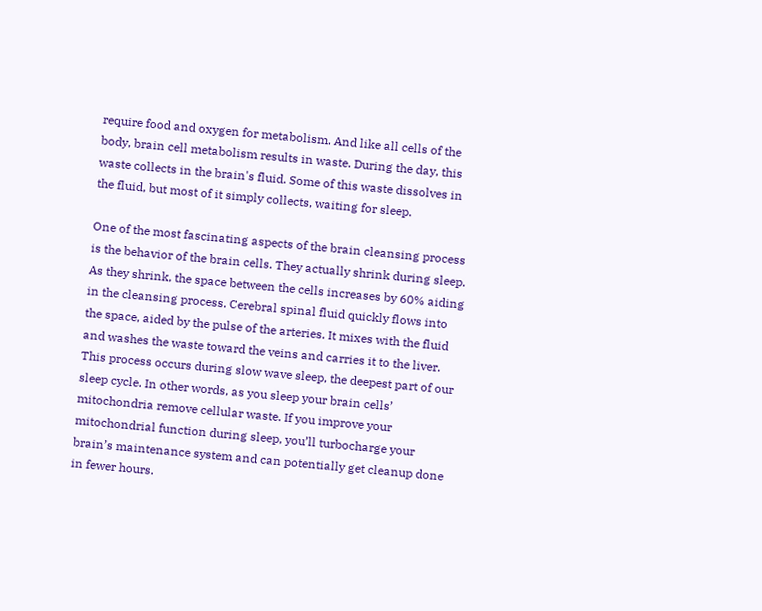require food and oxygen for metabolism. And like all cells of the body, brain cell metabolism results in waste. During the day, this waste collects in the brain's fluid. Some of this waste dissolves in the fluid, but most of it simply collects, waiting for sleep.

One of the most fascinating aspects of the brain cleansing process is the behavior of the brain cells. They actually shrink during sleep. As they shrink, the space between the cells increases by 60% aiding in the cleansing process. Cerebral spinal fluid quickly flows into the space, aided by the pulse of the arteries. It mixes with the fluid and washes the waste toward the veins and carries it to the liver. This process occurs during slow wave sleep, the deepest part of our sleep cycle. In other words, as you sleep your brain cells’ mitochondria remove cellular waste. If you improve your mitochondrial function during sleep, you’ll turbocharge your brain’s maintenance system and can potentially get cleanup done in fewer hours.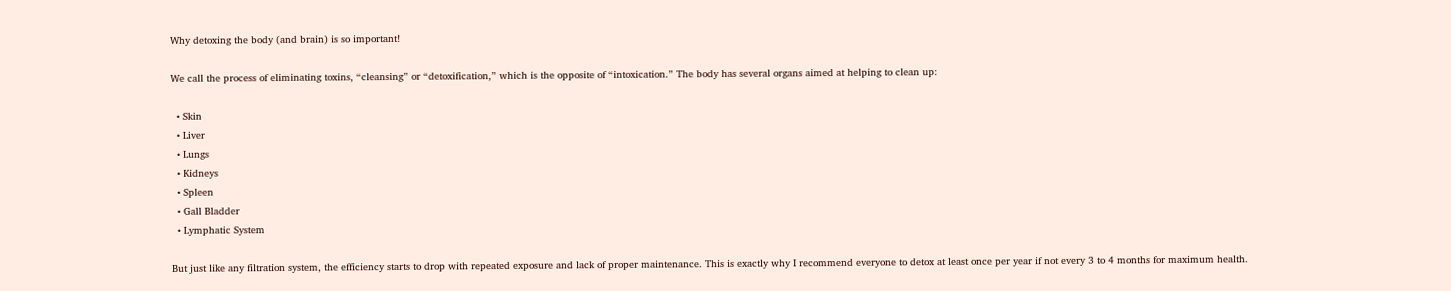Why detoxing the body (and brain) is so important!

We call the process of eliminating toxins, “cleansing” or “detoxification,” which is the opposite of “intoxication.” The body has several organs aimed at helping to clean up:

  • Skin
  • Liver
  • Lungs
  • Kidneys
  • Spleen
  • Gall Bladder
  • Lymphatic System

But just like any filtration system, the efficiency starts to drop with repeated exposure and lack of proper maintenance. This is exactly why I recommend everyone to detox at least once per year if not every 3 to 4 months for maximum health.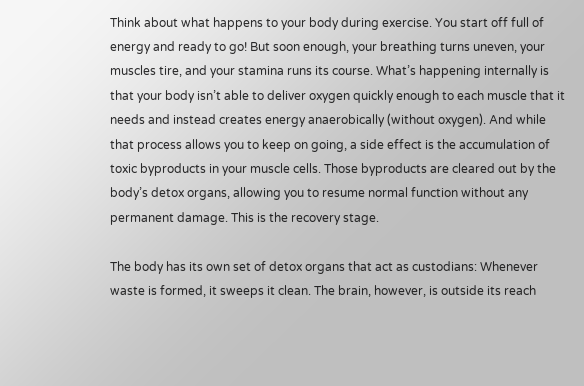Think about what happens to your body during exercise. You start off full of energy and ready to go! But soon enough, your breathing turns uneven, your muscles tire, and your stamina runs its course. What’s happening internally is that your body isn’t able to deliver oxygen quickly enough to each muscle that it needs and instead creates energy anaerobically (without oxygen). And while that process allows you to keep on going, a side effect is the accumulation of toxic byproducts in your muscle cells. Those byproducts are cleared out by the body’s detox organs, allowing you to resume normal function without any permanent damage. This is the recovery stage.

The body has its own set of detox organs that act as custodians: Whenever waste is formed, it sweeps it clean. The brain, however, is outside its reach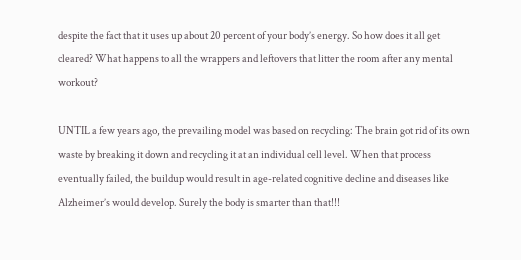despite the fact that it uses up about 20 percent of your body’s energy. So how does it all get cleared? What happens to all the wrappers and leftovers that litter the room after any mental workout?

UNTIL a few years ago, the prevailing model was based on recycling: The brain got rid of its own waste by breaking it down and recycling it at an individual cell level. When that process eventually failed, the buildup would result in age-related cognitive decline and diseases like Alzheimer’s would develop. Surely the body is smarter than that!!!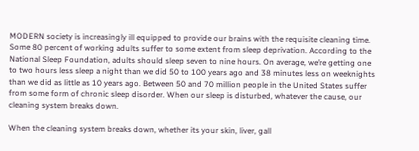MODERN society is increasingly ill equipped to provide our brains with the requisite cleaning time. Some 80 percent of working adults suffer to some extent from sleep deprivation. According to the National Sleep Foundation, adults should sleep seven to nine hours. On average, we’re getting one to two hours less sleep a night than we did 50 to 100 years ago and 38 minutes less on weeknights than we did as little as 10 years ago. Between 50 and 70 million people in the United States suffer from some form of chronic sleep disorder. When our sleep is disturbed, whatever the cause, our cleaning system breaks down.

When the cleaning system breaks down, whether its your skin, liver, gall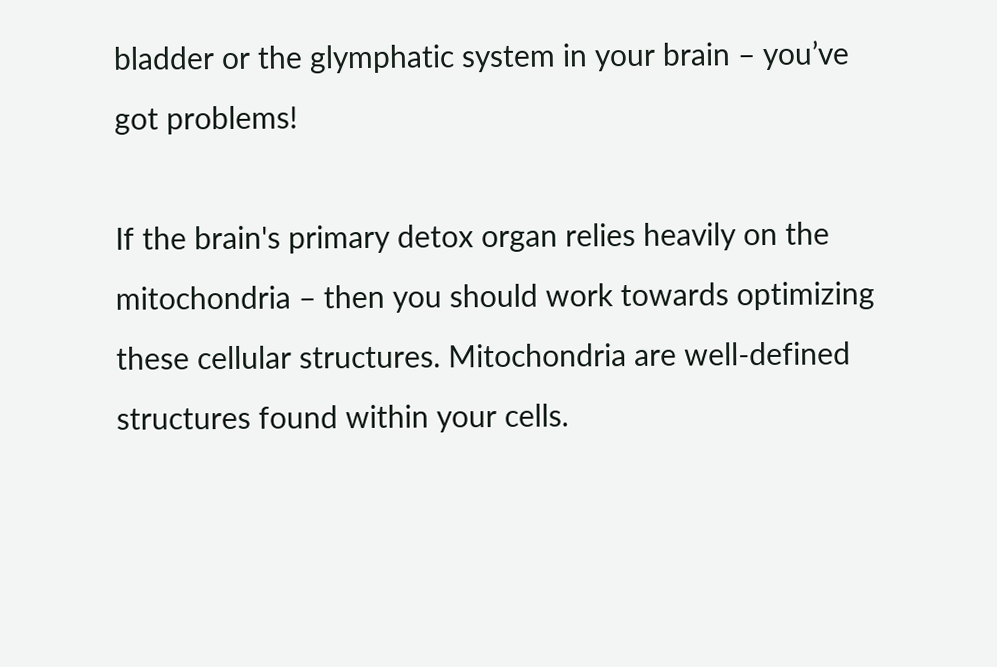bladder or the glymphatic system in your brain – you’ve got problems!

If the brain's primary detox organ relies heavily on the mitochondria – then you should work towards optimizing these cellular structures. Mitochondria are well-defined structures found within your cells.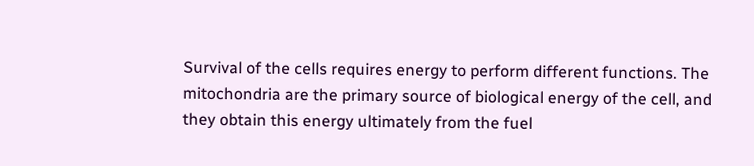Survival of the cells requires energy to perform different functions. The mitochondria are the primary source of biological energy of the cell, and they obtain this energy ultimately from the fuel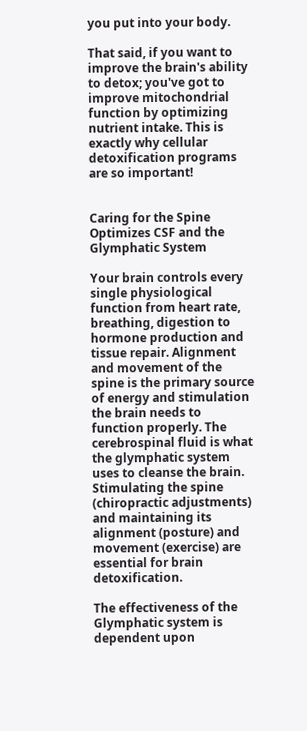you put into your body.

That said, if you want to improve the brain's ability to detox; you've got to improve mitochondrial function by optimizing nutrient intake. This is exactly why cellular detoxification programs are so important!


Caring for the Spine Optimizes CSF and the Glymphatic System

Your brain controls every single physiological function from heart rate, breathing, digestion to hormone production and tissue repair. Alignment and movement of the spine is the primary source of energy and stimulation the brain needs to function properly. The cerebrospinal fluid is what the glymphatic system uses to cleanse the brain. Stimulating the spine (chiropractic adjustments) and maintaining its alignment (posture) and movement (exercise) are essential for brain detoxification.

The effectiveness of the Glymphatic system is dependent upon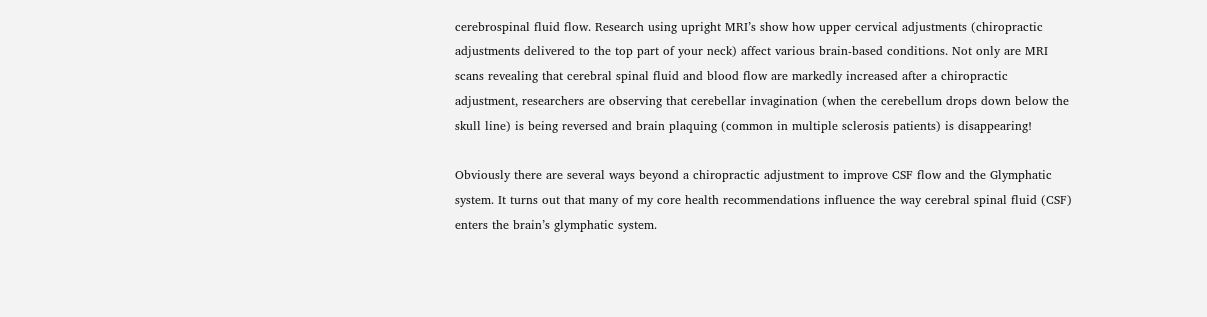cerebrospinal fluid flow. Research using upright MRI’s show how upper cervical adjustments (chiropractic adjustments delivered to the top part of your neck) affect various brain-based conditions. Not only are MRI scans revealing that cerebral spinal fluid and blood flow are markedly increased after a chiropractic adjustment, researchers are observing that cerebellar invagination (when the cerebellum drops down below the skull line) is being reversed and brain plaquing (common in multiple sclerosis patients) is disappearing!

Obviously there are several ways beyond a chiropractic adjustment to improve CSF flow and the Glymphatic system. It turns out that many of my core health recommendations influence the way cerebral spinal fluid (CSF) enters the brain’s glymphatic system.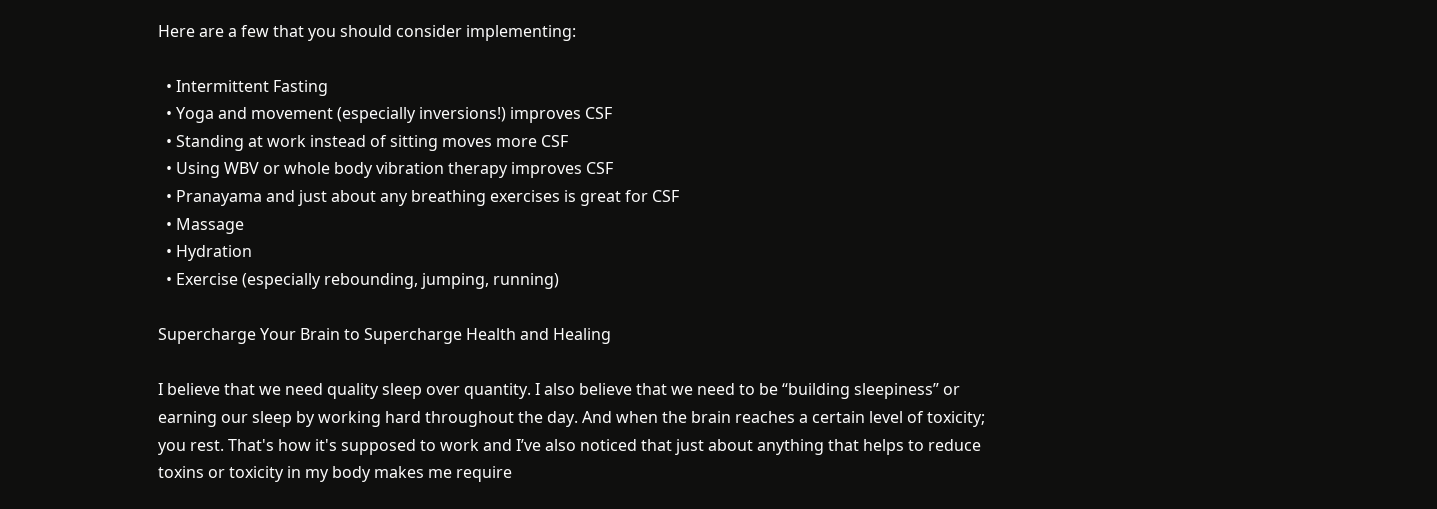Here are a few that you should consider implementing:

  • Intermittent Fasting
  • Yoga and movement (especially inversions!) improves CSF
  • Standing at work instead of sitting moves more CSF
  • Using WBV or whole body vibration therapy improves CSF
  • Pranayama and just about any breathing exercises is great for CSF
  • Massage
  • Hydration
  • Exercise (especially rebounding, jumping, running)

Supercharge Your Brain to Supercharge Health and Healing

I believe that we need quality sleep over quantity. I also believe that we need to be “building sleepiness” or earning our sleep by working hard throughout the day. And when the brain reaches a certain level of toxicity; you rest. That's how it's supposed to work and I’ve also noticed that just about anything that helps to reduce toxins or toxicity in my body makes me require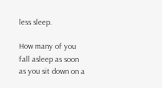less sleep.

How many of you fall asleep as soon as you sit down on a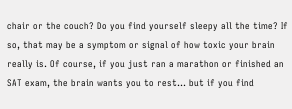chair or the couch? Do you find yourself sleepy all the time? If so, that may be a symptom or signal of how toxic your brain really is. Of course, if you just ran a marathon or finished an SAT exam, the brain wants you to rest… but if you find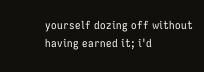yourself dozing off without having earned it; i'd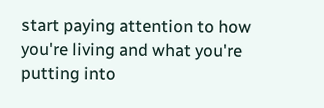start paying attention to how you're living and what you're putting into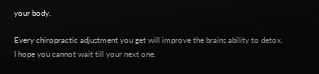your body.

Every chiropractic adjustment you get will improve the brains ability to detox. I hope you cannot wait till your next one.